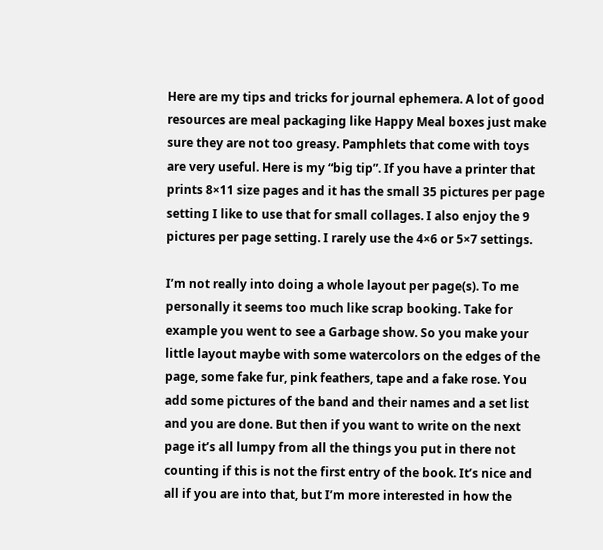Here are my tips and tricks for journal ephemera. A lot of good resources are meal packaging like Happy Meal boxes just make sure they are not too greasy. Pamphlets that come with toys are very useful. Here is my “big tip”. If you have a printer that prints 8×11 size pages and it has the small 35 pictures per page setting I like to use that for small collages. I also enjoy the 9 pictures per page setting. I rarely use the 4×6 or 5×7 settings.

I’m not really into doing a whole layout per page(s). To me personally it seems too much like scrap booking. Take for example you went to see a Garbage show. So you make your little layout maybe with some watercolors on the edges of the page, some fake fur, pink feathers, tape and a fake rose. You add some pictures of the band and their names and a set list and you are done. But then if you want to write on the next page it’s all lumpy from all the things you put in there not counting if this is not the first entry of the book. It’s nice and all if you are into that, but I’m more interested in how the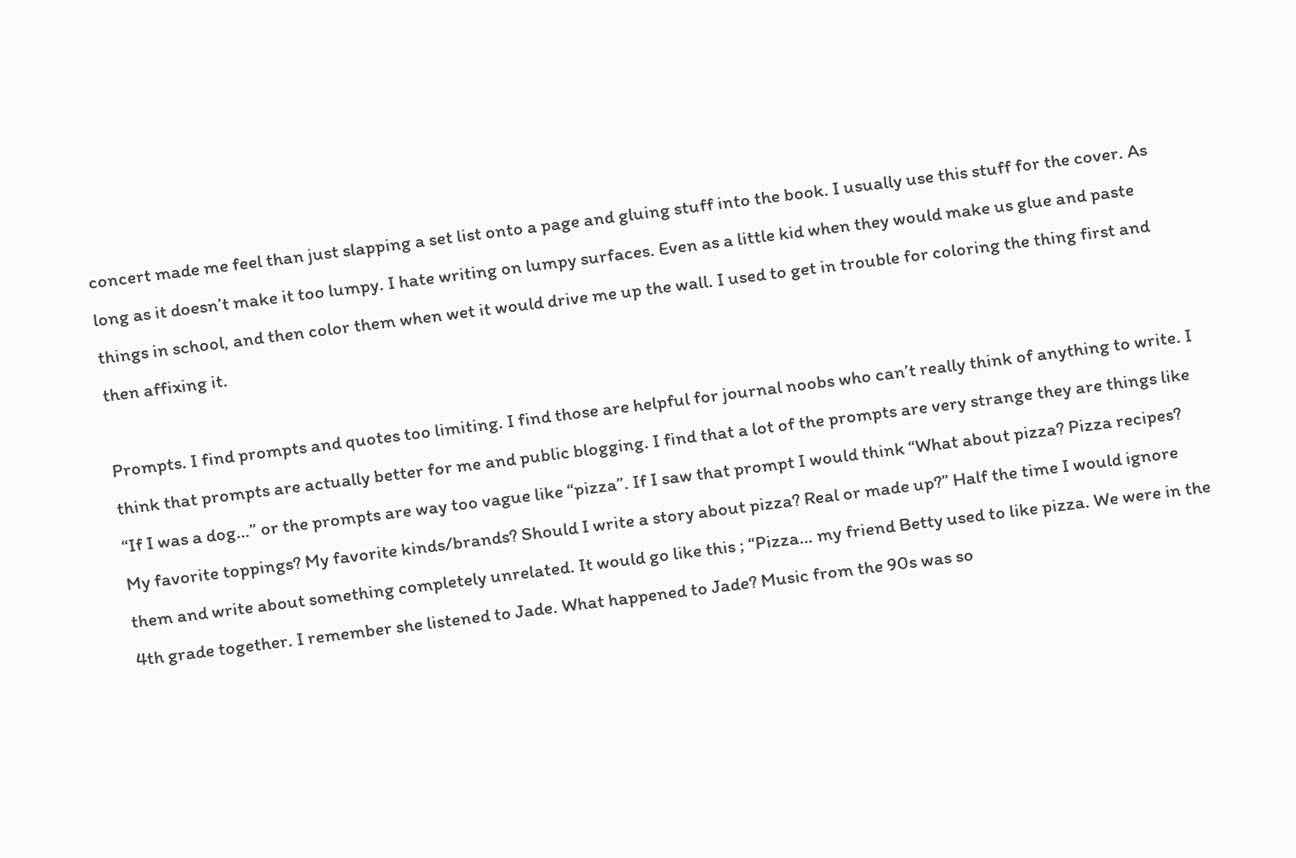concert made me feel than just slapping a set list onto a page and gluing stuff into the book. I usually use this stuff for the cover. As long as it doesn’t make it too lumpy. I hate writing on lumpy surfaces. Even as a little kid when they would make us glue and paste things in school, and then color them when wet it would drive me up the wall. I used to get in trouble for coloring the thing first and then affixing it.

Prompts. I find prompts and quotes too limiting. I find those are helpful for journal noobs who can’t really think of anything to write. I think that prompts are actually better for me and public blogging. I find that a lot of the prompts are very strange they are things like “If I was a dog…” or the prompts are way too vague like “pizza”. If I saw that prompt I would think “What about pizza? Pizza recipes? My favorite toppings? My favorite kinds/brands? Should I write a story about pizza? Real or made up?” Half the time I would ignore them and write about something completely unrelated. It would go like this ; “Pizza… my friend Betty used to like pizza. We were in the 4th grade together. I remember she listened to Jade. What happened to Jade? Music from the 90s was so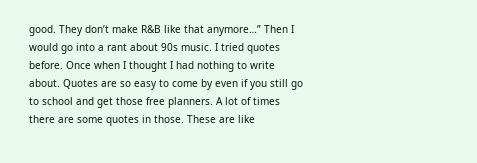good. They don’t make R&B like that anymore…” Then I would go into a rant about 90s music. I tried quotes before. Once when I thought I had nothing to write about. Quotes are so easy to come by even if you still go to school and get those free planners. A lot of times there are some quotes in those. These are like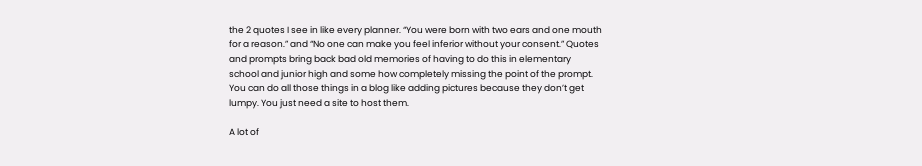the 2 quotes I see in like every planner. “You were born with two ears and one mouth for a reason.” and “No one can make you feel inferior without your consent.” Quotes and prompts bring back bad old memories of having to do this in elementary school and junior high and some how completely missing the point of the prompt. You can do all those things in a blog like adding pictures because they don’t get lumpy. You just need a site to host them.

A lot of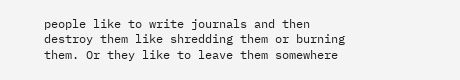people like to write journals and then destroy them like shredding them or burning them. Or they like to leave them somewhere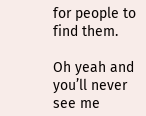for people to find them.

Oh yeah and you’ll never see me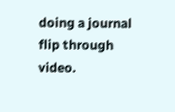doing a journal flip through video.